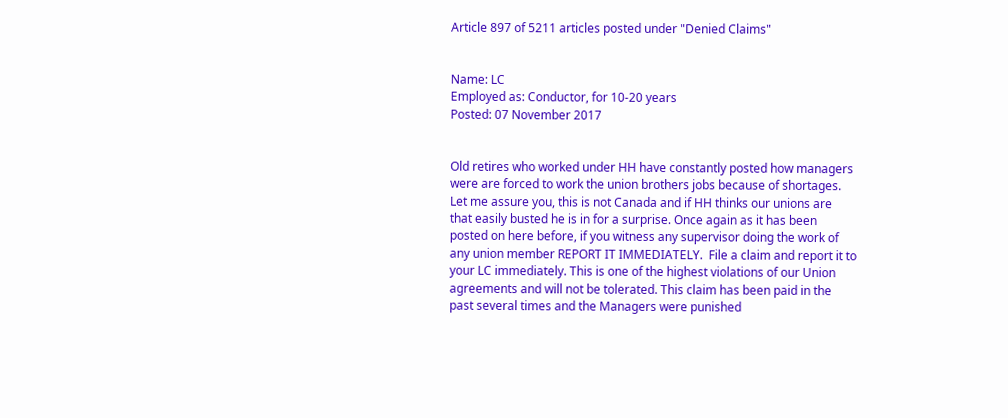Article 897 of 5211 articles posted under "Denied Claims"


Name: LC
Employed as: Conductor, for 10-20 years
Posted: 07 November 2017


Old retires who worked under HH have constantly posted how managers
were are forced to work the union brothers jobs because of shortages.
Let me assure you, this is not Canada and if HH thinks our unions are
that easily busted he is in for a surprise. Once again as it has been
posted on here before, if you witness any supervisor doing the work of
any union member REPORT IT IMMEDIATELY.  File a claim and report it to
your LC immediately. This is one of the highest violations of our Union
agreements and will not be tolerated. This claim has been paid in the
past several times and the Managers were punished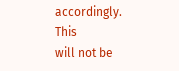accordingly. This
will not be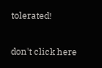tolerated!

don't click here